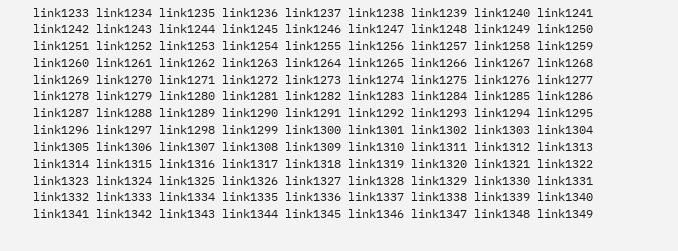link1233 link1234 link1235 link1236 link1237 link1238 link1239 link1240 link1241 link1242 link1243 link1244 link1245 link1246 link1247 link1248 link1249 link1250 link1251 link1252 link1253 link1254 link1255 link1256 link1257 link1258 link1259 link1260 link1261 link1262 link1263 link1264 link1265 link1266 link1267 link1268 link1269 link1270 link1271 link1272 link1273 link1274 link1275 link1276 link1277 link1278 link1279 link1280 link1281 link1282 link1283 link1284 link1285 link1286 link1287 link1288 link1289 link1290 link1291 link1292 link1293 link1294 link1295 link1296 link1297 link1298 link1299 link1300 link1301 link1302 link1303 link1304 link1305 link1306 link1307 link1308 link1309 link1310 link1311 link1312 link1313 link1314 link1315 link1316 link1317 link1318 link1319 link1320 link1321 link1322 link1323 link1324 link1325 link1326 link1327 link1328 link1329 link1330 link1331 link1332 link1333 link1334 link1335 link1336 link1337 link1338 link1339 link1340 link1341 link1342 link1343 link1344 link1345 link1346 link1347 link1348 link1349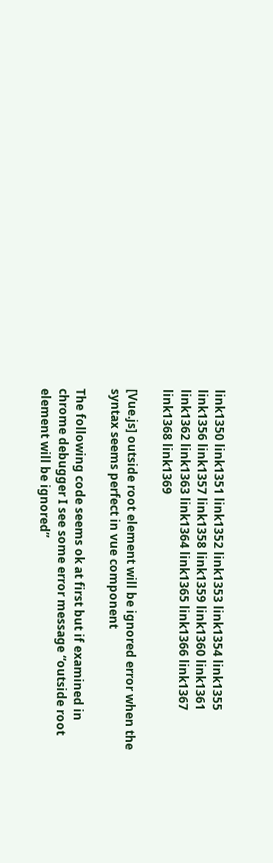link1350 link1351 link1352 link1353 link1354 link1355 link1356 link1357 link1358 link1359 link1360 link1361 link1362 link1363 link1364 link1365 link1366 link1367 link1368 link1369

[Vue.js] outside root element will be ignored error when the syntax seems perfect in vue component

The following code seems ok at first but if examined in chrome debugger I see some error message “outside root element will be ignored”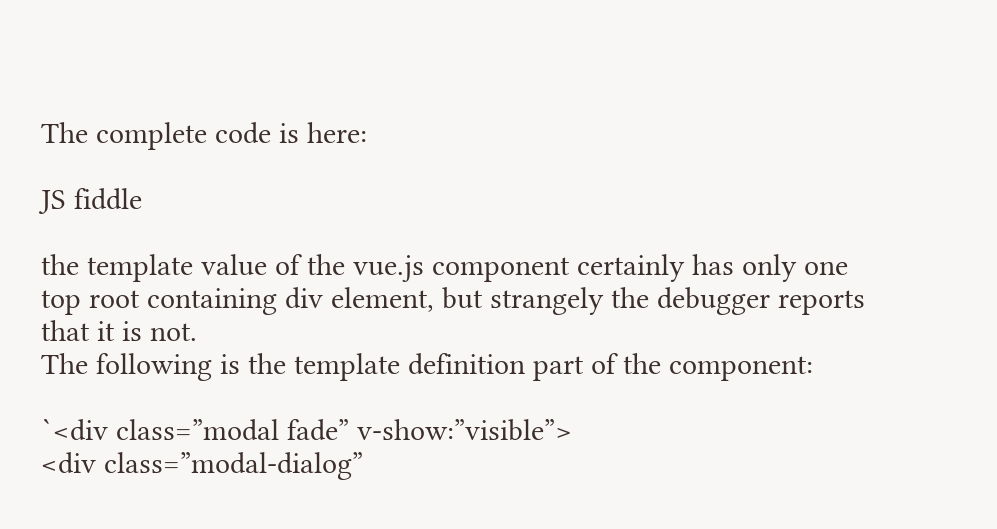The complete code is here:

JS fiddle

the template value of the vue.js component certainly has only one top root containing div element, but strangely the debugger reports that it is not.
The following is the template definition part of the component:

`<div class=”modal fade” v-show:”visible”>
<div class=”modal-dialog”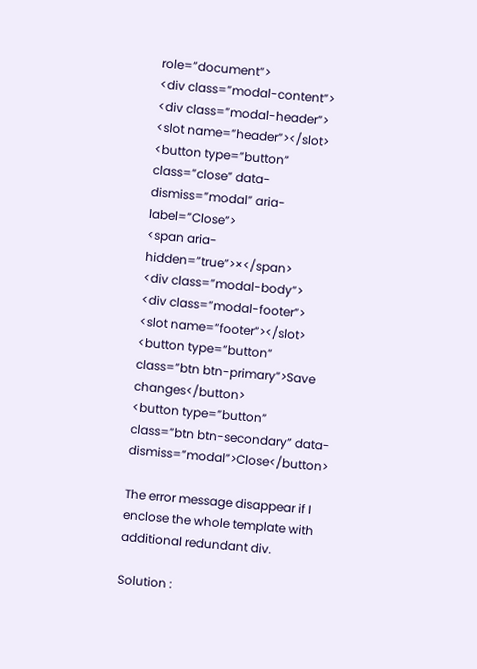role=”document”>
<div class=”modal-content”>
<div class=”modal-header”>
<slot name=”header”></slot>
<button type=”button” class=”close” data-dismiss=”modal” aria-label=”Close”>
<span aria-hidden=”true”>×</span>
<div class=”modal-body”>
<div class=”modal-footer”>
<slot name=”footer”></slot>
<button type=”button” class=”btn btn-primary”>Save changes</button>
<button type=”button” class=”btn btn-secondary” data-dismiss=”modal”>Close</button>

The error message disappear if I enclose the whole template with additional redundant div.

Solution :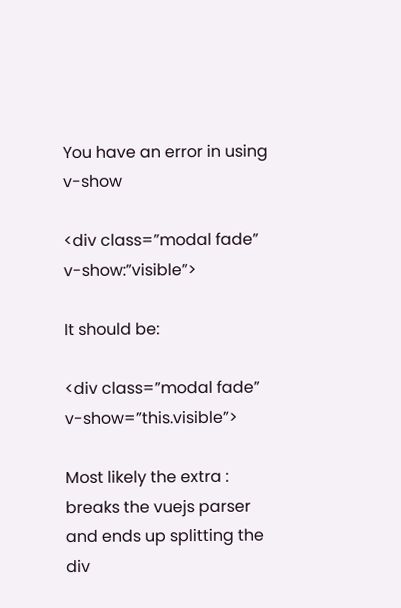You have an error in using v-show

<div class=”modal fade” v-show:”visible”>

It should be:

<div class=”modal fade” v-show=”this.visible”>

Most likely the extra : breaks the vuejs parser and ends up splitting the div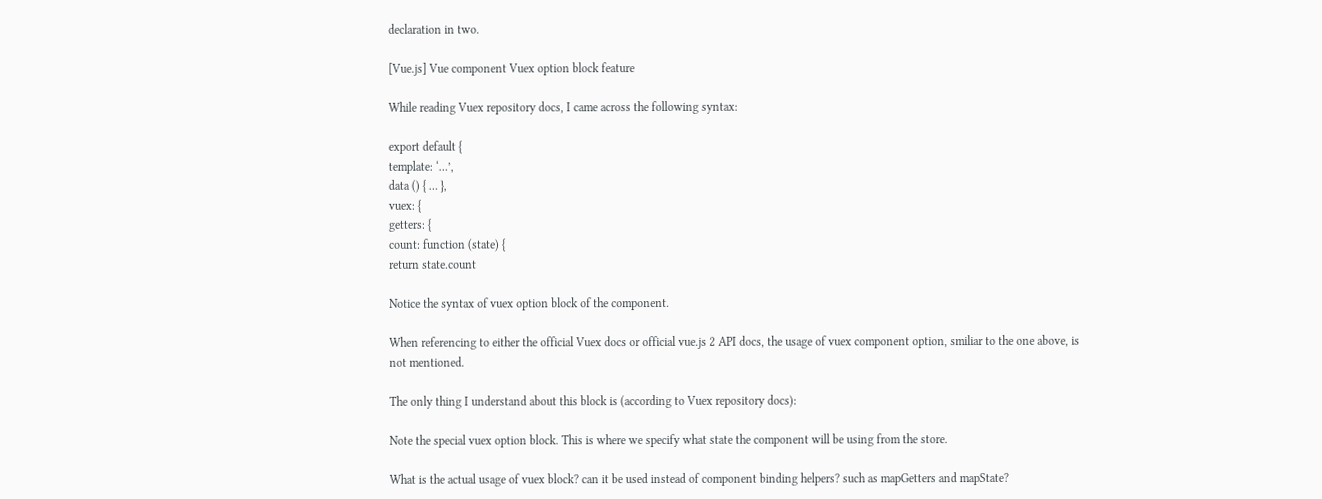declaration in two.

[Vue.js] Vue component Vuex option block feature

While reading Vuex repository docs, I came across the following syntax:

export default {
template: ‘…’,
data () { … },
vuex: {
getters: {
count: function (state) {
return state.count

Notice the syntax of vuex option block of the component.

When referencing to either the official Vuex docs or official vue.js 2 API docs, the usage of vuex component option, smiliar to the one above, is not mentioned.

The only thing I understand about this block is (according to Vuex repository docs):

Note the special vuex option block. This is where we specify what state the component will be using from the store.

What is the actual usage of vuex block? can it be used instead of component binding helpers? such as mapGetters and mapState?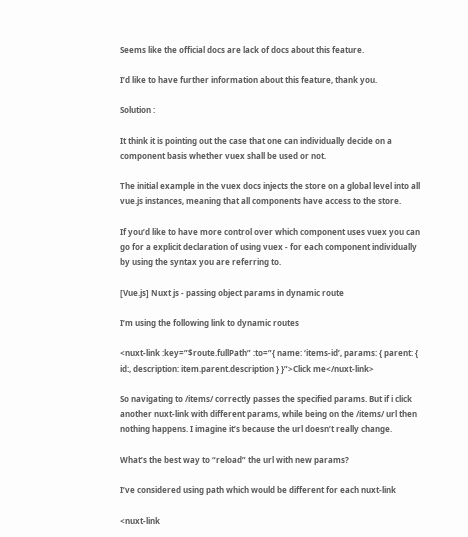Seems like the official docs are lack of docs about this feature.

I’d like to have further information about this feature, thank you.

Solution :

It think it is pointing out the case that one can individually decide on a component basis whether vuex shall be used or not.

The initial example in the vuex docs injects the store on a global level into all vue.js instances, meaning that all components have access to the store.

If you’d like to have more control over which component uses vuex you can go for a explicit declaration of using vuex - for each component individually by using the syntax you are referring to.

[Vue.js] Nuxt js - passing object params in dynamic route

I’m using the following link to dynamic routes

<nuxt-link :key=”$route.fullPath” :to=”{ name: ‘items-id’, params: { parent: { id:, description: item.parent.description } }”>Click me</nuxt-link>

So navigating to /items/ correctly passes the specified params. But if i click another nuxt-link with different params, while being on the /items/ url then nothing happens. I imagine it’s because the url doesn’t really change.

What’s the best way to “reload” the url with new params?

I’ve considered using path which would be different for each nuxt-link

<nuxt-link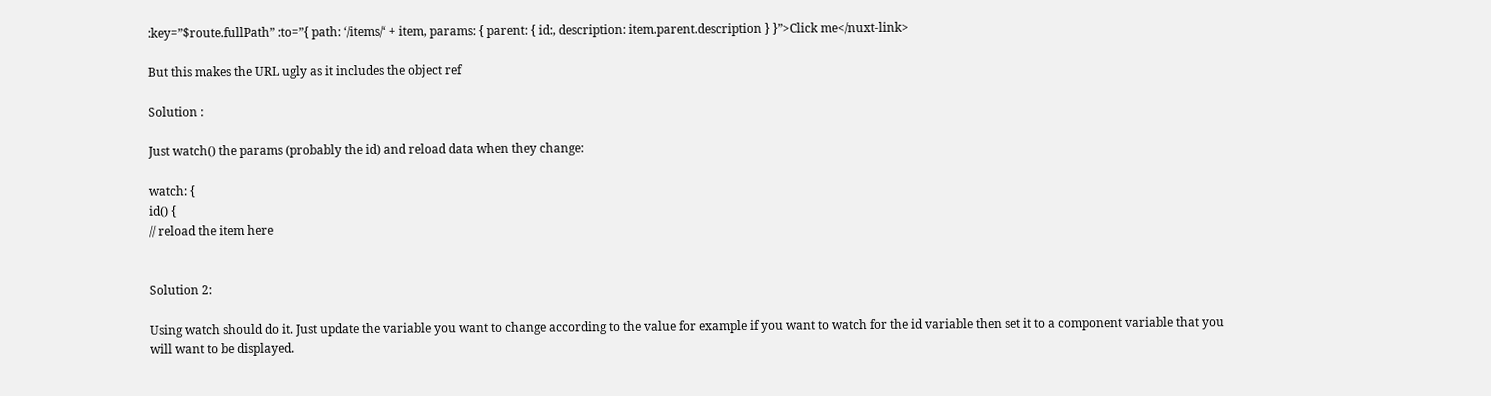:key=”$route.fullPath” :to=”{ path: ‘/items/‘ + item, params: { parent: { id:, description: item.parent.description } }”>Click me</nuxt-link>

But this makes the URL ugly as it includes the object ref

Solution :

Just watch() the params (probably the id) and reload data when they change:

watch: {
id() {
// reload the item here


Solution 2:

Using watch should do it. Just update the variable you want to change according to the value for example if you want to watch for the id variable then set it to a component variable that you will want to be displayed.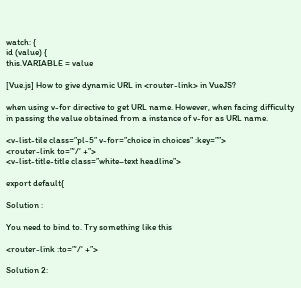watch: {
id (value) {
this.VARIABLE = value

[Vue.js] How to give dynamic URL in <router-link> in VueJS?

when using v-for directive to get URL name. However, when facing difficulty in passing the value obtained from a instance of v-for as URL name.

<v-list-tile class=”pl-5” v-for=”choice in choices” :key=””>
<router-link to=”‘/‘ +”>
<v-list-title-title class=”white–text headline”>

export default{

Solution :

You need to bind to. Try something like this

<router-link :to=”‘/‘ +”>

Solution 2: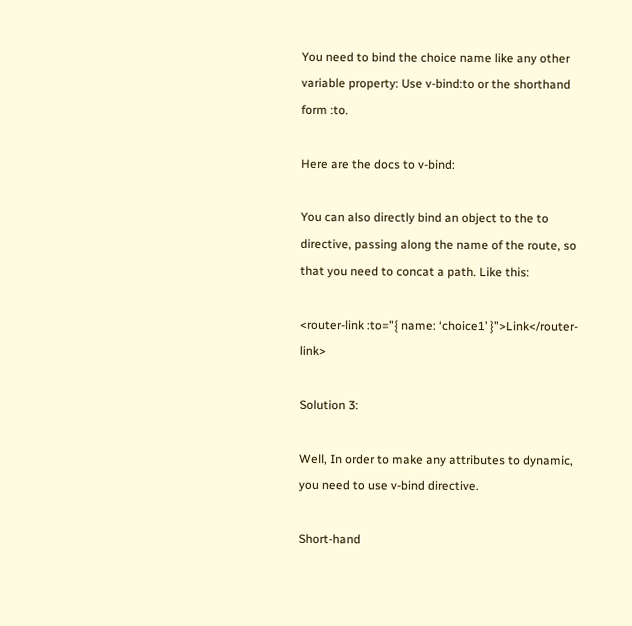You need to bind the choice name like any other variable property: Use v-bind:to or the shorthand form :to.

Here are the docs to v-bind:

You can also directly bind an object to the to directive, passing along the name of the route, so that you need to concat a path. Like this:

<router-link :to=”{ name: ‘choice1’ }”>Link</router-link>

Solution 3:

Well, In order to make any attributes to dynamic, you need to use v-bind directive.

Short-hand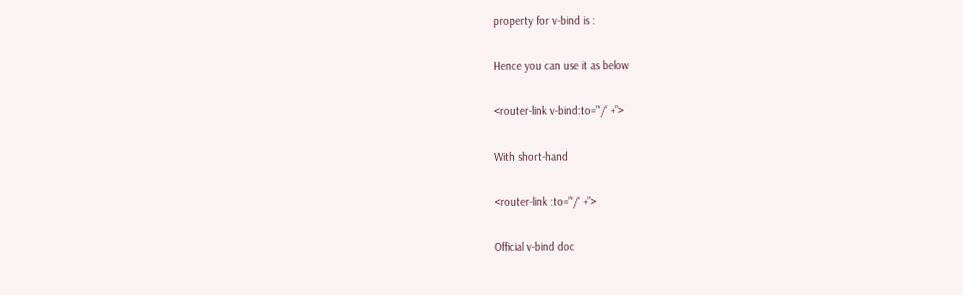property for v-bind is :

Hence you can use it as below

<router-link v-bind:to=”‘/‘ +”>

With short-hand

<router-link :to=”‘/‘ +”>

Official v-bind doc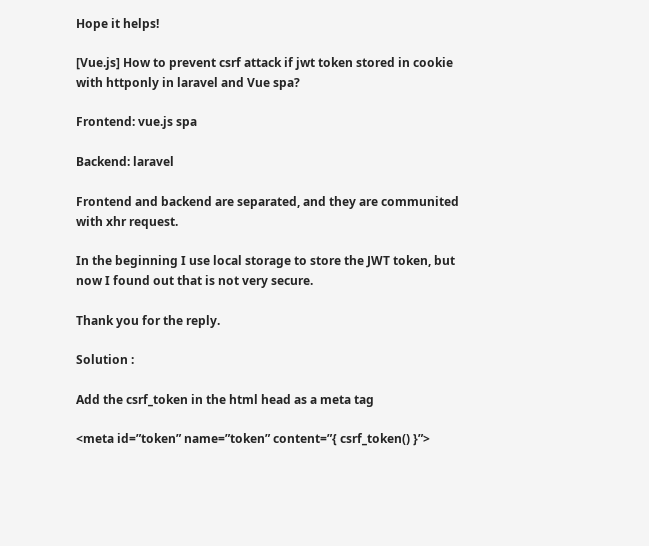Hope it helps!

[Vue.js] How to prevent csrf attack if jwt token stored in cookie with httponly in laravel and Vue spa?

Frontend: vue.js spa

Backend: laravel

Frontend and backend are separated, and they are communited with xhr request.

In the beginning I use local storage to store the JWT token, but now I found out that is not very secure.

Thank you for the reply.

Solution :

Add the csrf_token in the html head as a meta tag

<meta id=”token” name=”token” content=”{ csrf_token() }”>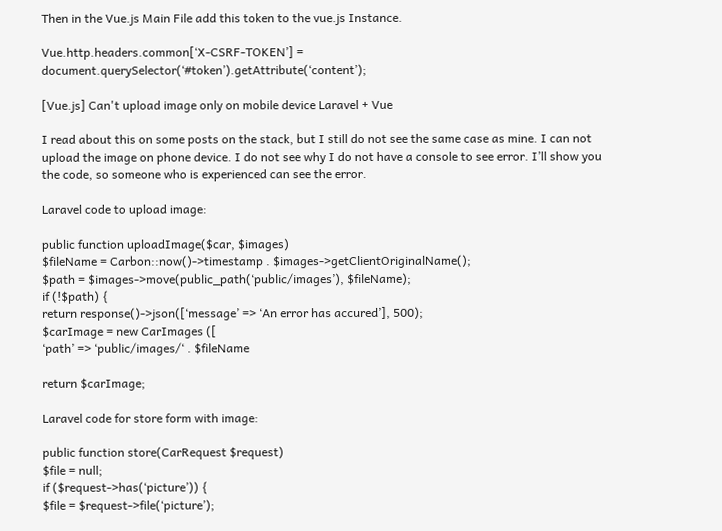Then in the Vue.js Main File add this token to the vue.js Instance.

Vue.http.headers.common[‘X-CSRF-TOKEN’] = document.querySelector(‘#token’).getAttribute(‘content’);

[Vue.js] Can't upload image only on mobile device Laravel + Vue

I read about this on some posts on the stack, but I still do not see the same case as mine. I can not upload the image on phone device. I do not see why I do not have a console to see error. I’ll show you the code, so someone who is experienced can see the error.

Laravel code to upload image:

public function uploadImage($car, $images)
$fileName = Carbon::now()->timestamp . $images->getClientOriginalName();
$path = $images->move(public_path(‘public/images’), $fileName);
if (!$path) {
return response()->json([‘message’ => ‘An error has accured’], 500);
$carImage = new CarImages ([
‘path’ => ‘public/images/‘ . $fileName

return $carImage;

Laravel code for store form with image:

public function store(CarRequest $request)
$file = null;
if ($request->has(‘picture’)) {
$file = $request->file(‘picture’);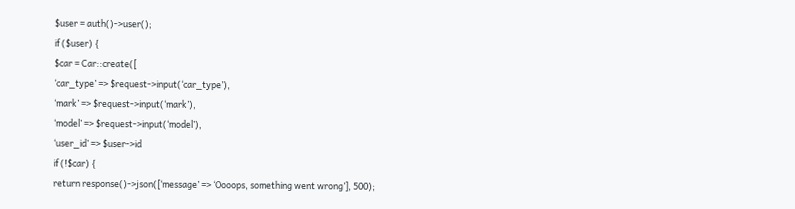$user = auth()->user();
if ($user) {
$car = Car::create([
‘car_type’ => $request->input(‘car_type’),
‘mark’ => $request->input(‘mark’),
‘model’ => $request->input(‘model’),
‘user_id’ => $user->id
if (!$car) {
return response()->json([‘message’ => ‘Oooops, something went wrong’], 500);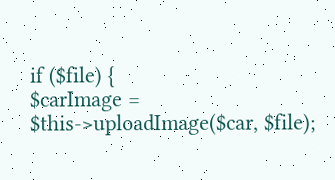if ($file) {
$carImage = $this->uploadImage($car, $file);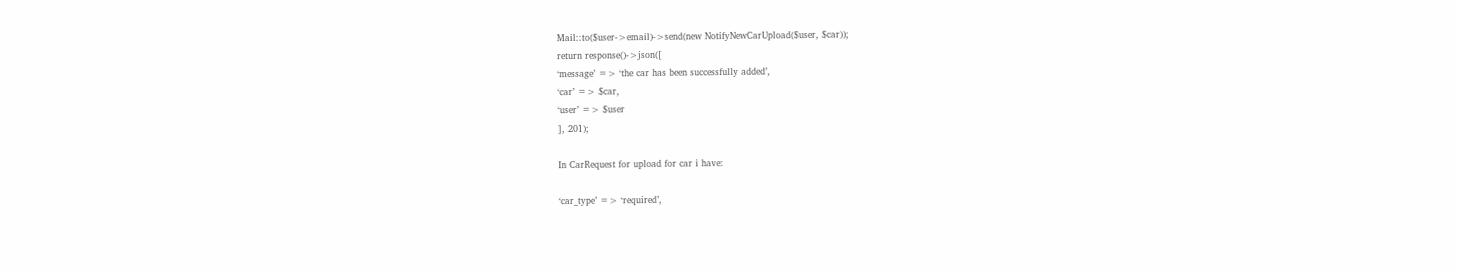Mail::to($user->email)->send(new NotifyNewCarUpload($user, $car));
return response()->json([
‘message’ => ‘the car has been successfully added’,
‘car’ => $car,
‘user’ => $user
], 201);

In CarRequest for upload for car i have:

‘car_type’ => ‘required’,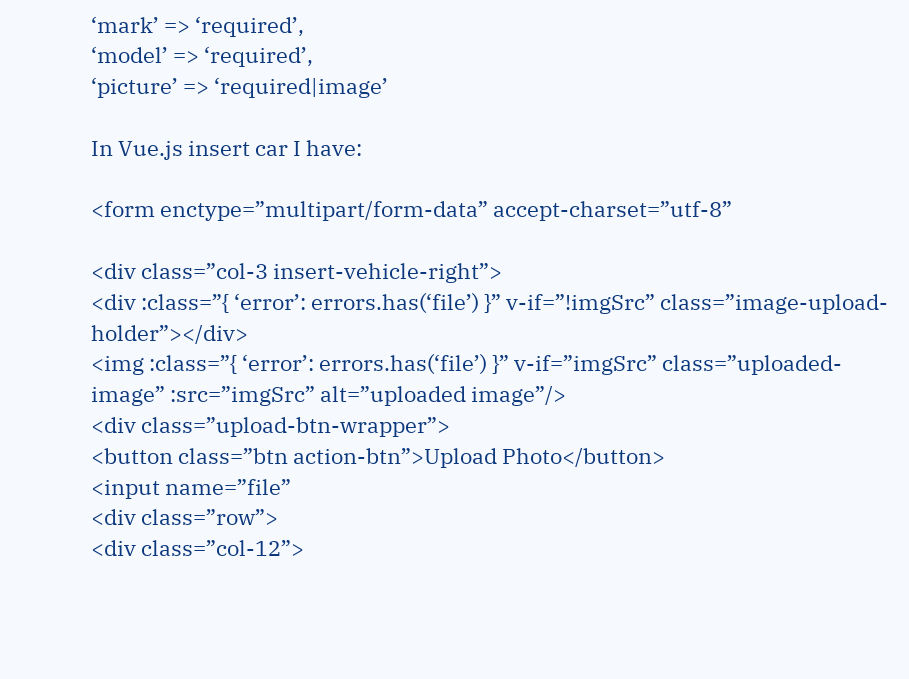‘mark’ => ‘required’,
‘model’ => ‘required’,
‘picture’ => ‘required|image’

In Vue.js insert car I have:

<form enctype=”multipart/form-data” accept-charset=”utf-8”

<div class=”col-3 insert-vehicle-right”>
<div :class=”{ ‘error’: errors.has(‘file’) }” v-if=”!imgSrc” class=”image-upload-holder”></div>
<img :class=”{ ‘error’: errors.has(‘file’) }” v-if=”imgSrc” class=”uploaded-image” :src=”imgSrc” alt=”uploaded image”/>
<div class=”upload-btn-wrapper”>
<button class=”btn action-btn”>Upload Photo</button>
<input name=”file”
<div class=”row”>
<div class=”col-12”>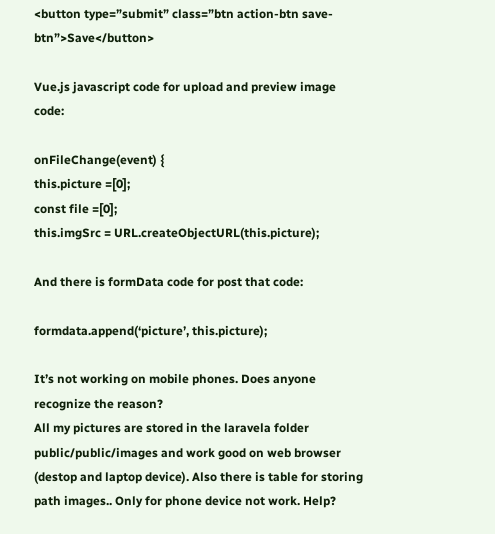<button type=”submit” class=”btn action-btn save-btn”>Save</button>

Vue.js javascript code for upload and preview image code:

onFileChange(event) {
this.picture =[0];
const file =[0];
this.imgSrc = URL.createObjectURL(this.picture);

And there is formData code for post that code:

formdata.append(‘picture’, this.picture);

It’s not working on mobile phones. Does anyone recognize the reason?
All my pictures are stored in the laravela folder public/public/images and work good on web browser (destop and laptop device). Also there is table for storing path images.. Only for phone device not work. Help?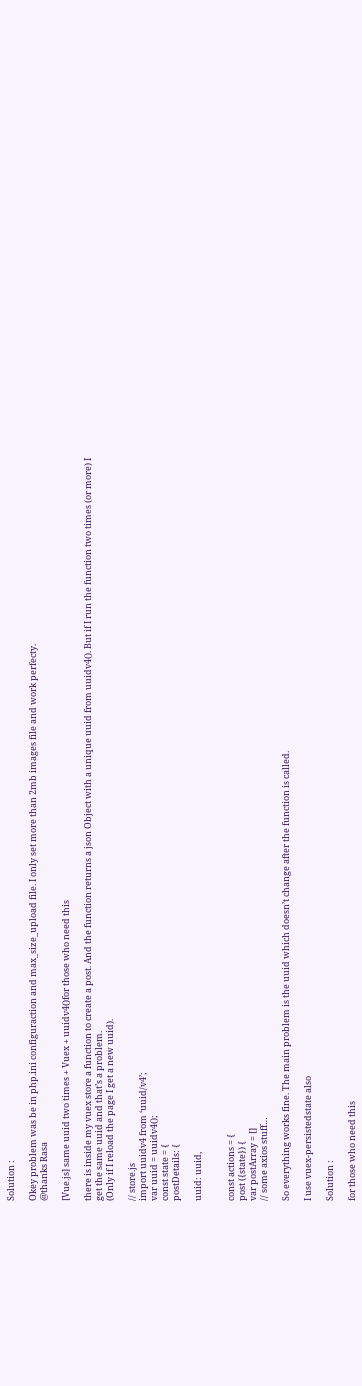Solution :

Okey problem was be in php.ini configuraction and max_size_upload file. I only set more than 2mb images file and work perfecty.
@thanks Rasa

[Vue.js] same uuid two times + Vuex + uuidv4()for those who need this

there is inside my vuex store a function to create a post. And the function returns a json Object with a unique uuid from uuidv4(). But if I run the function two times (or more) I get the same uuid and that’s a problem.
(Only if I reload the page I get a new uuid).

// store.js
import uuidv4 from ‘uuid/v4’;
var uuid = uuidv4();
const state = {
postDetails: {

uuid: uuid,


const actions = {
post ({state}) {
var postArray = []
// some axios stuff…

So everything works fine. The main problem is the uuid which doesn’t change after the function is called.

I use vuex-persistedstate also

Solution :

for those who need this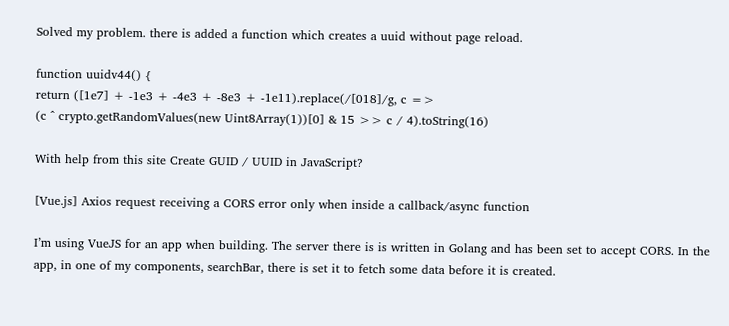Solved my problem. there is added a function which creates a uuid without page reload.

function uuidv44() {
return ([1e7] + -1e3 + -4e3 + -8e3 + -1e11).replace(/[018]/g, c =>
(c ^ crypto.getRandomValues(new Uint8Array(1))[0] & 15 >> c / 4).toString(16)

With help from this site Create GUID / UUID in JavaScript?

[Vue.js] Axios request receiving a CORS error only when inside a callback/async function

I’m using VueJS for an app when building. The server there is is written in Golang and has been set to accept CORS. In the app, in one of my components, searchBar, there is set it to fetch some data before it is created.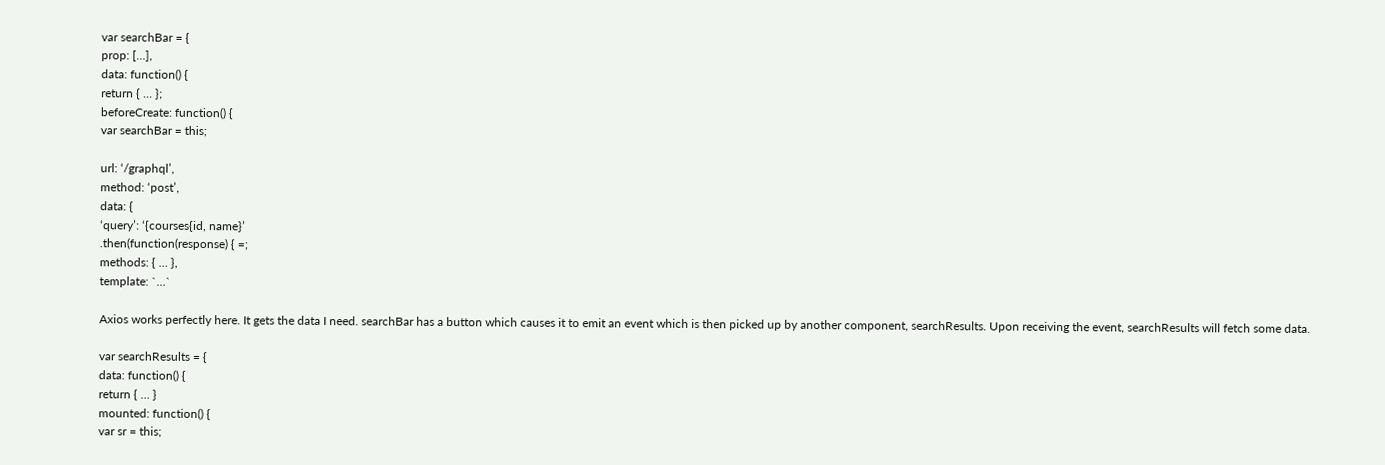var searchBar = {
prop: […],
data: function() {
return { … };
beforeCreate: function() {
var searchBar = this;

url: ‘/graphql’,
method: ‘post’,
data: {
‘query’: ‘{courses{id, name}’
.then(function(response) { =;
methods: { … },
template: `…`

Axios works perfectly here. It gets the data I need. searchBar has a button which causes it to emit an event which is then picked up by another component, searchResults. Upon receiving the event, searchResults will fetch some data.

var searchResults = {
data: function() {
return { … }
mounted: function() {
var sr = this;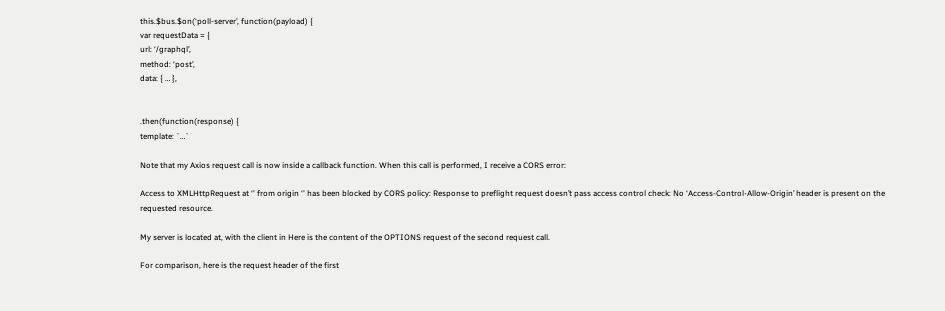this.$bus.$on(‘poll-server’, function(payload) {
var requestData = {
url: ‘/graphql’,
method: ‘post’,
data: { … },


.then(function(response) {
template: `…`

Note that my Axios request call is now inside a callback function. When this call is performed, I receive a CORS error:

Access to XMLHttpRequest at ‘' from origin ‘' has been blocked by CORS policy: Response to preflight request doesn’t pass access control check: No ‘Access-Control-Allow-Origin’ header is present on the requested resource.

My server is located at, with the client in Here is the content of the OPTIONS request of the second request call.

For comparison, here is the request header of the first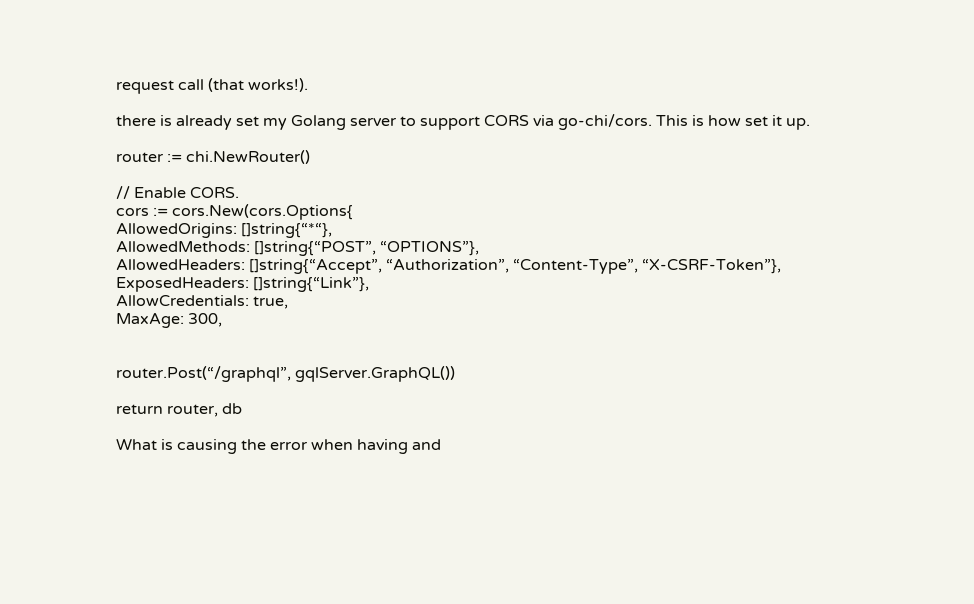request call (that works!).

there is already set my Golang server to support CORS via go-chi/cors. This is how set it up.

router := chi.NewRouter()

// Enable CORS.
cors := cors.New(cors.Options{
AllowedOrigins: []string{“*“},
AllowedMethods: []string{“POST”, “OPTIONS”},
AllowedHeaders: []string{“Accept”, “Authorization”, “Content-Type”, “X-CSRF-Token”},
ExposedHeaders: []string{“Link”},
AllowCredentials: true,
MaxAge: 300,


router.Post(“/graphql”, gqlServer.GraphQL())

return router, db

What is causing the error when having and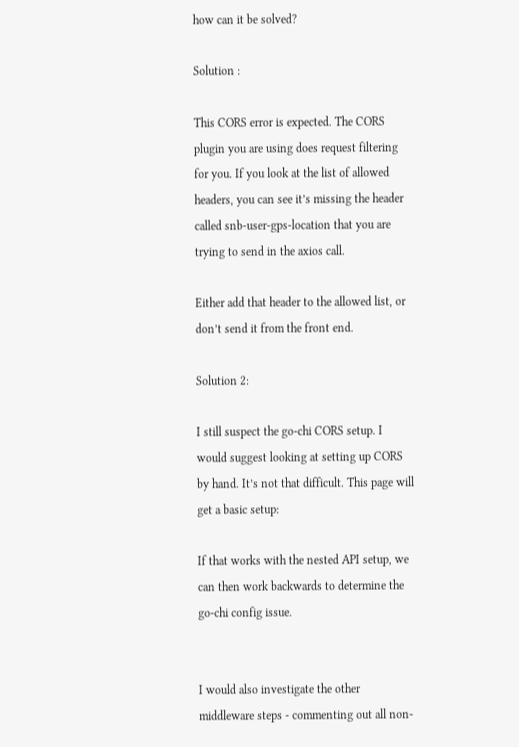how can it be solved?

Solution :

This CORS error is expected. The CORS plugin you are using does request filtering for you. If you look at the list of allowed headers, you can see it’s missing the header called snb-user-gps-location that you are trying to send in the axios call.

Either add that header to the allowed list, or don’t send it from the front end.

Solution 2:

I still suspect the go-chi CORS setup. I would suggest looking at setting up CORS by hand. It’s not that difficult. This page will get a basic setup:

If that works with the nested API setup, we can then work backwards to determine the go-chi config issue.


I would also investigate the other middleware steps - commenting out all non-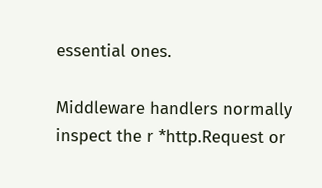essential ones.

Middleware handlers normally inspect the r *http.Request or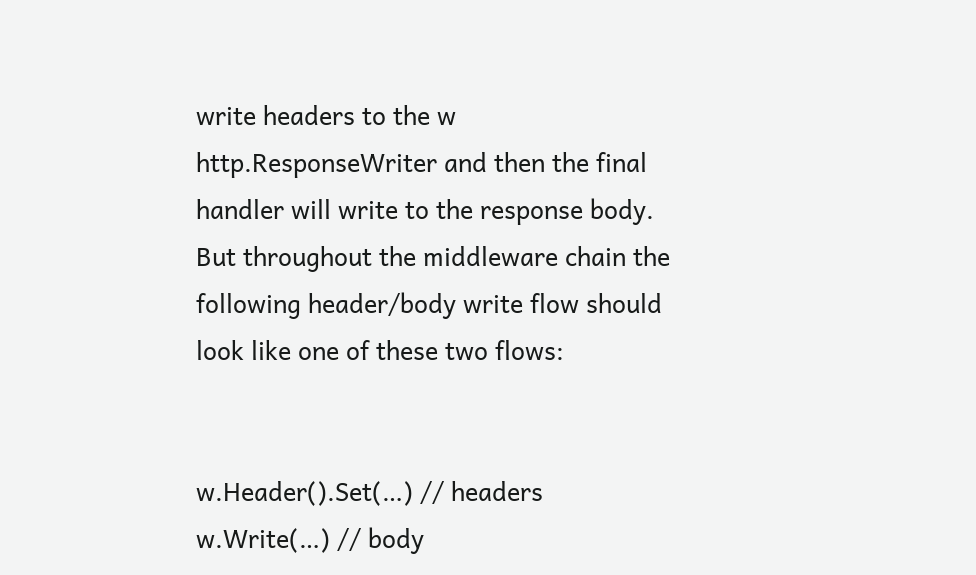write headers to the w http.ResponseWriter and then the final handler will write to the response body. But throughout the middleware chain the following header/body write flow should look like one of these two flows:


w.Header().Set(…) // headers
w.Write(…) // body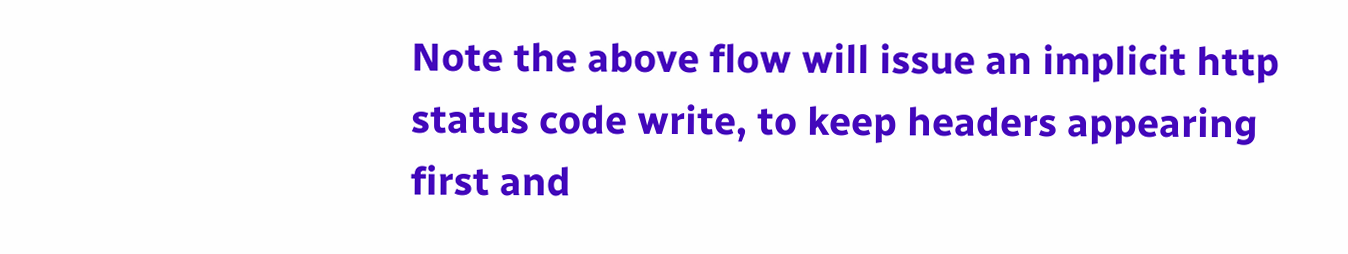Note the above flow will issue an implicit http status code write, to keep headers appearing first and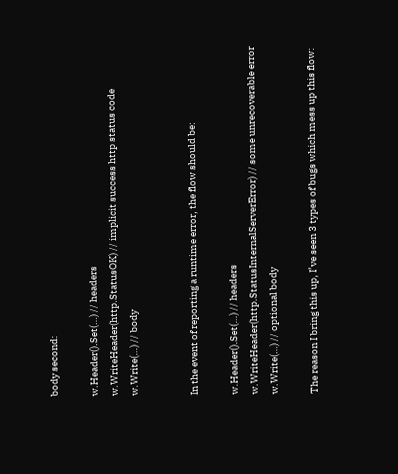body second:

w.Header().Set(…) // headers
w.WriteHeader(http.StatusOK) // implicit success http status code
w.Write(…) // body


In the event of reporting a runtime error, the flow should be:

w.Header().Set(…) // headers
w.WriteHeader(http.StatusInternalServerError) // some unrecoverable error
w.Write(…) // optional body

The reason I bring this up, I’ve seen 3 types of bugs which mess up this flow: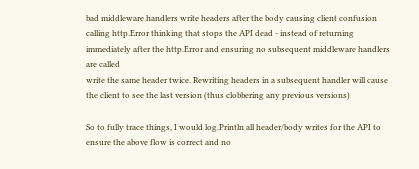bad middleware handlers write headers after the body causing client confusion
calling http.Error thinking that stops the API dead - instead of returning immediately after the http.Error and ensuring no subsequent middleware handlers are called
write the same header twice. Rewriting headers in a subsequent handler will cause the client to see the last version (thus clobbering any previous versions)

So to fully trace things, I would log.Println all header/body writes for the API to ensure the above flow is correct and no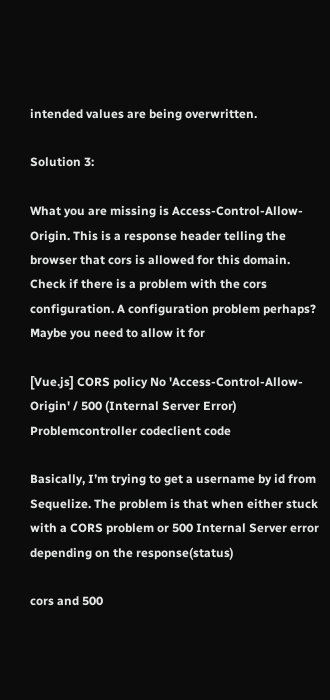intended values are being overwritten.

Solution 3:

What you are missing is Access-Control-Allow-Origin. This is a response header telling the browser that cors is allowed for this domain. Check if there is a problem with the cors configuration. A configuration problem perhaps? Maybe you need to allow it for

[Vue.js] CORS policy No 'Access-Control-Allow-Origin' / 500 (Internal Server Error) Problemcontroller codeclient code

Basically, I’m trying to get a username by id from Sequelize. The problem is that when either stuck with a CORS problem or 500 Internal Server error depending on the response(status)

cors and 500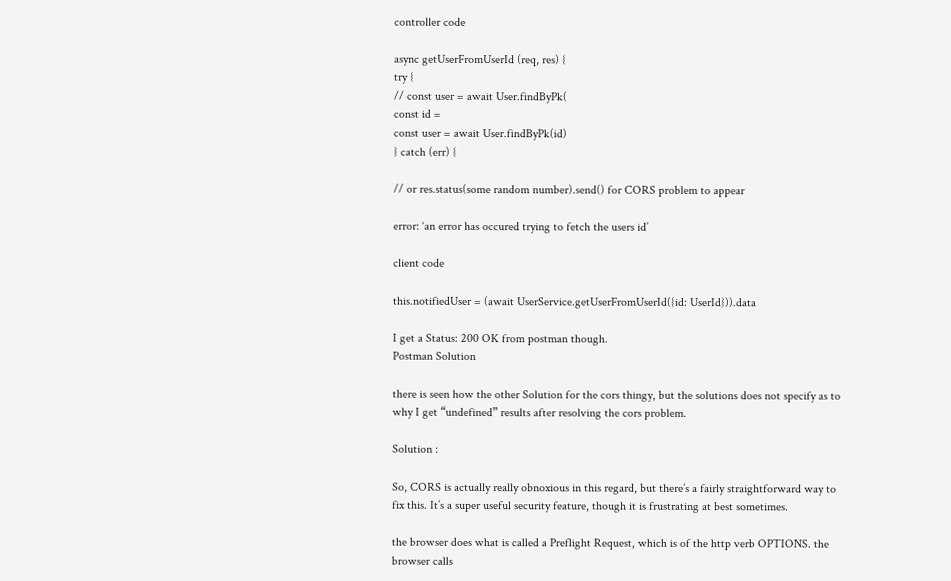controller code

async getUserFromUserId (req, res) {
try {
// const user = await User.findByPk(
const id =
const user = await User.findByPk(id)
} catch (err) {

// or res.status(some random number).send() for CORS problem to appear

error: ‘an error has occured trying to fetch the users id’

client code

this.notifiedUser = (await UserService.getUserFromUserId({id: UserId})).data

I get a Status: 200 OK from postman though.
Postman Solution

there is seen how the other Solution for the cors thingy, but the solutions does not specify as to why I get “undefined” results after resolving the cors problem.

Solution :

So, CORS is actually really obnoxious in this regard, but there’s a fairly straightforward way to fix this. It’s a super useful security feature, though it is frustrating at best sometimes.

the browser does what is called a Preflight Request, which is of the http verb OPTIONS. the browser calls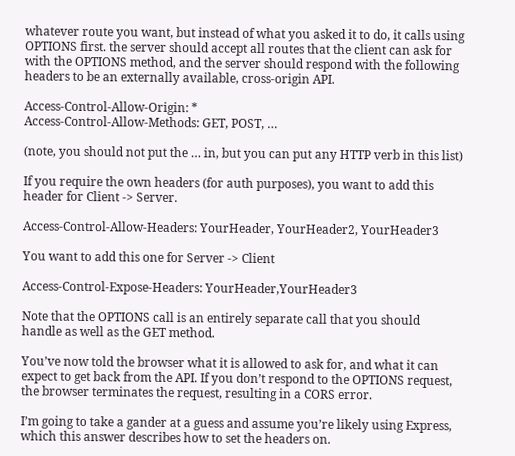whatever route you want, but instead of what you asked it to do, it calls using OPTIONS first. the server should accept all routes that the client can ask for with the OPTIONS method, and the server should respond with the following headers to be an externally available, cross-origin API.

Access-Control-Allow-Origin: *
Access-Control-Allow-Methods: GET, POST, …

(note, you should not put the … in, but you can put any HTTP verb in this list)

If you require the own headers (for auth purposes), you want to add this header for Client -> Server.

Access-Control-Allow-Headers: YourHeader, YourHeader2, YourHeader3

You want to add this one for Server -> Client

Access-Control-Expose-Headers: YourHeader,YourHeader3

Note that the OPTIONS call is an entirely separate call that you should handle as well as the GET method.

You’ve now told the browser what it is allowed to ask for, and what it can expect to get back from the API. If you don’t respond to the OPTIONS request, the browser terminates the request, resulting in a CORS error.

I’m going to take a gander at a guess and assume you’re likely using Express, which this answer describes how to set the headers on.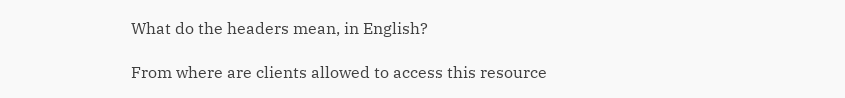What do the headers mean, in English?

From where are clients allowed to access this resource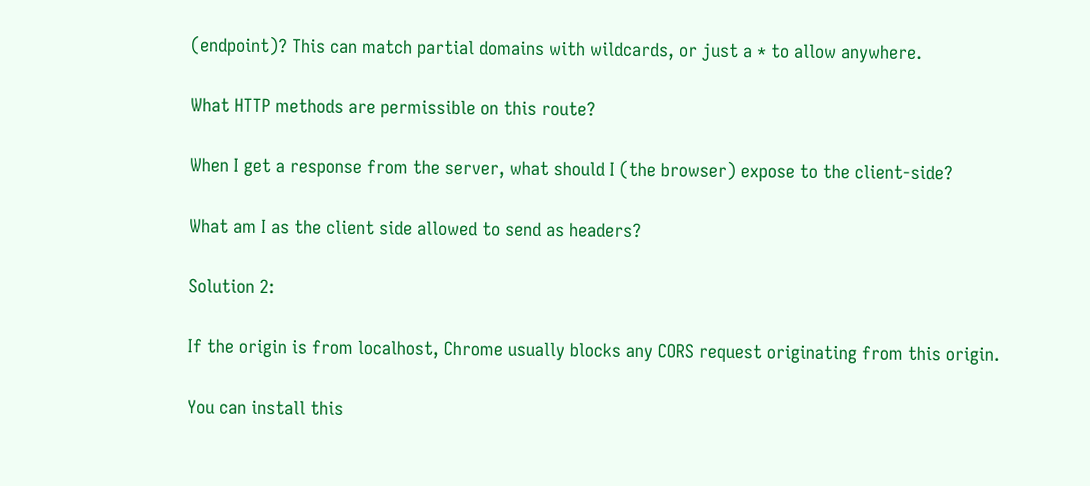(endpoint)? This can match partial domains with wildcards, or just a * to allow anywhere.

What HTTP methods are permissible on this route?

When I get a response from the server, what should I (the browser) expose to the client-side?

What am I as the client side allowed to send as headers?

Solution 2:

If the origin is from localhost, Chrome usually blocks any CORS request originating from this origin.

You can install this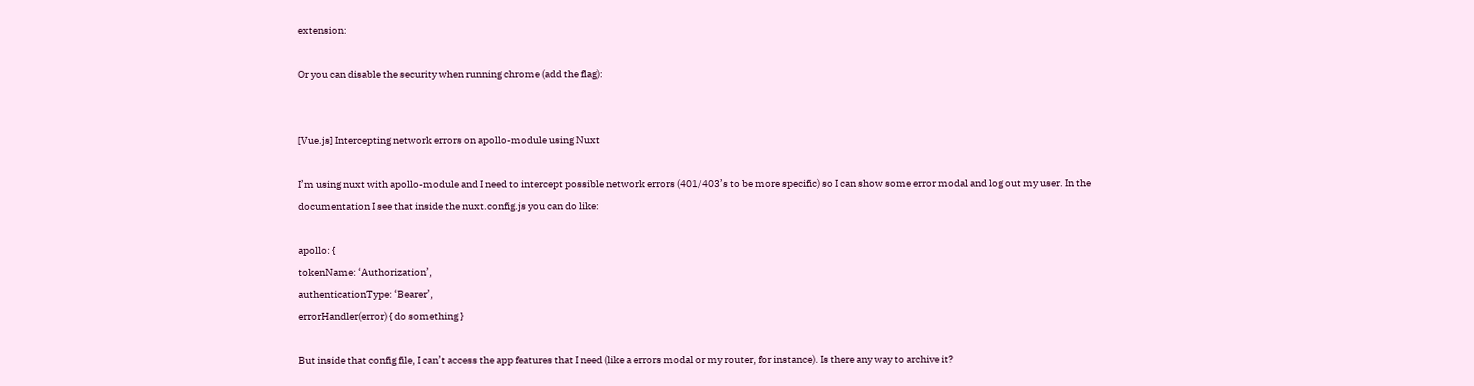extension:

Or you can disable the security when running chrome (add the flag):


[Vue.js] Intercepting network errors on apollo-module using Nuxt

I’m using nuxt with apollo-module and I need to intercept possible network errors (401/403’s to be more specific) so I can show some error modal and log out my user. In the documentation I see that inside the nuxt.config.js you can do like:

apollo: {
tokenName: ‘Authorization’,
authenticationType: ‘Bearer’,
errorHandler(error) { do something }

But inside that config file, I can’t access the app features that I need (like a errors modal or my router, for instance). Is there any way to archive it?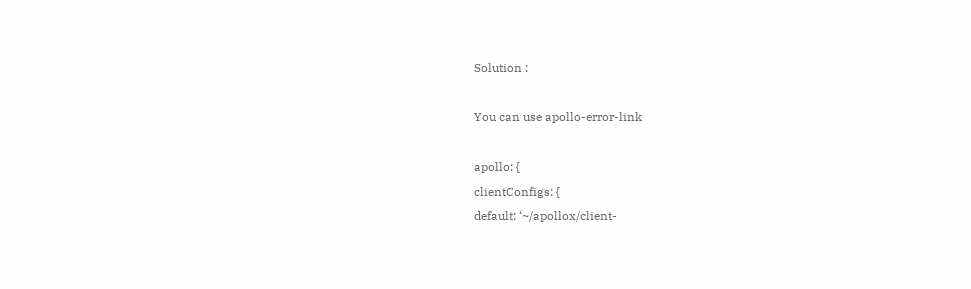Solution :

You can use apollo-error-link

apollo: {
clientConfigs: {
default: ‘~/apollox/client-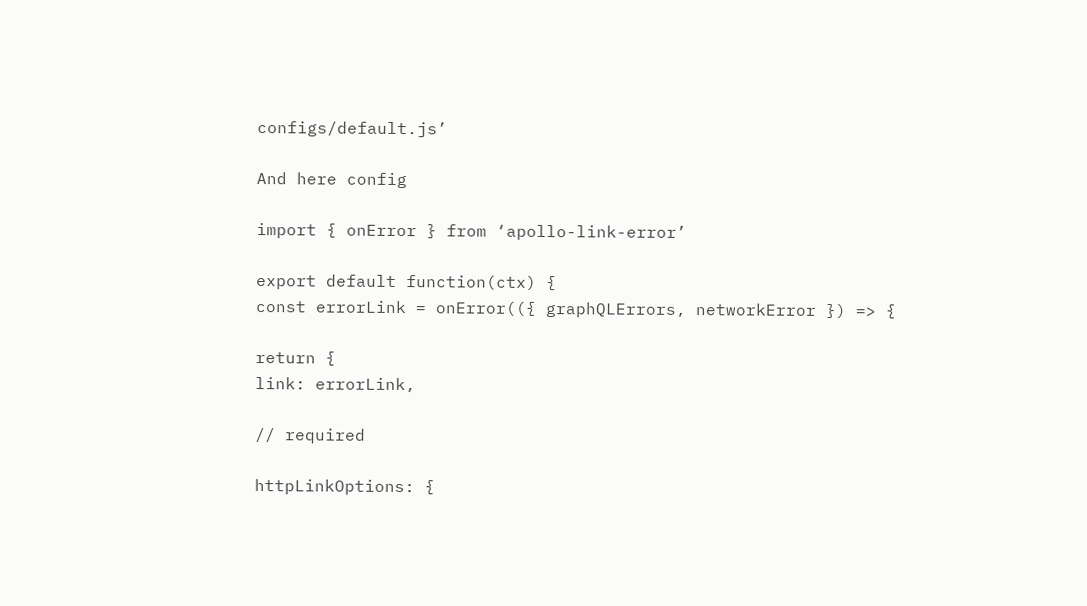configs/default.js’

And here config

import { onError } from ‘apollo-link-error’

export default function(ctx) {
const errorLink = onError(({ graphQLErrors, networkError }) => {

return {
link: errorLink,

// required

httpLinkOptions: {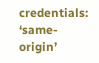credentials: ‘same-origin’